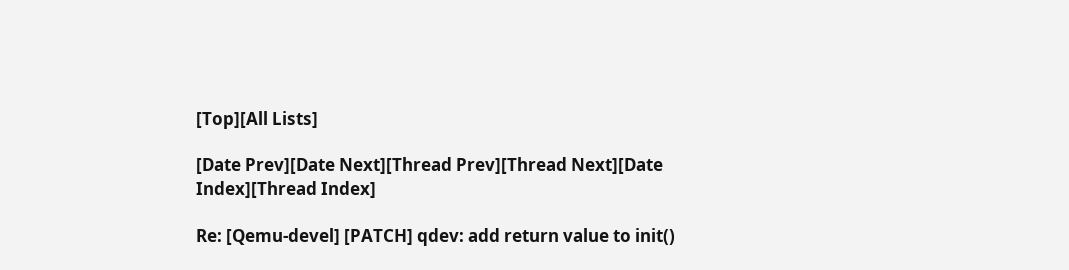[Top][All Lists]

[Date Prev][Date Next][Thread Prev][Thread Next][Date Index][Thread Index]

Re: [Qemu-devel] [PATCH] qdev: add return value to init()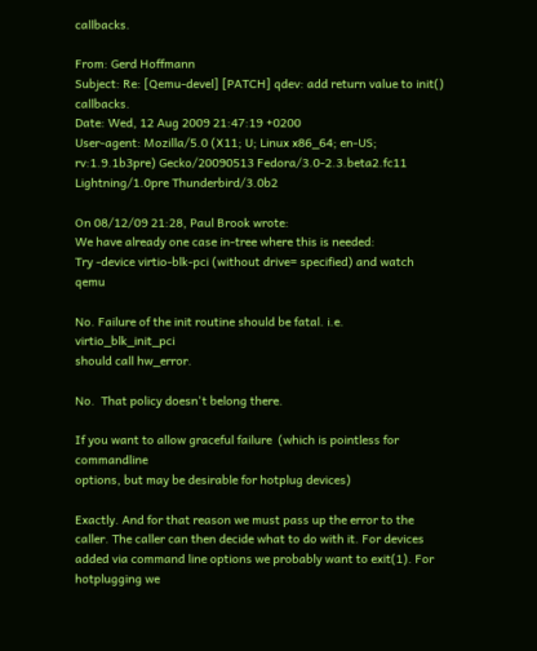callbacks.

From: Gerd Hoffmann
Subject: Re: [Qemu-devel] [PATCH] qdev: add return value to init() callbacks.
Date: Wed, 12 Aug 2009 21:47:19 +0200
User-agent: Mozilla/5.0 (X11; U; Linux x86_64; en-US; rv:1.9.1b3pre) Gecko/20090513 Fedora/3.0-2.3.beta2.fc11 Lightning/1.0pre Thunderbird/3.0b2

On 08/12/09 21:28, Paul Brook wrote:
We have already one case in-tree where this is needed:
Try -device virtio-blk-pci (without drive= specified) and watch qemu

No. Failure of the init routine should be fatal. i.e. virtio_blk_init_pci
should call hw_error.

No.  That policy doesn't belong there.

If you want to allow graceful failure  (which is pointless for commandline
options, but may be desirable for hotplug devices)

Exactly. And for that reason we must pass up the error to the caller. The caller can then decide what to do with it. For devices added via command line options we probably want to exit(1). For hotplugging we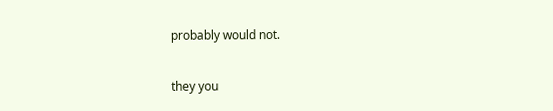probably would not.

they you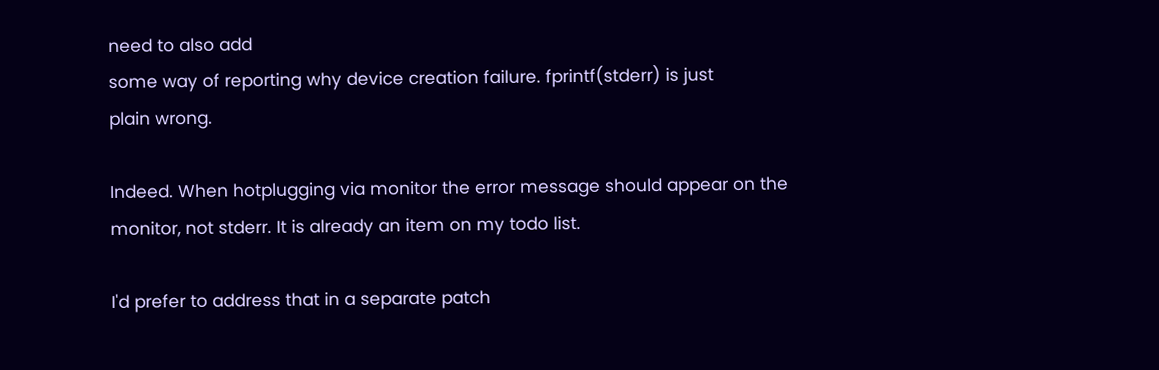need to also add
some way of reporting why device creation failure. fprintf(stderr) is just
plain wrong.

Indeed. When hotplugging via monitor the error message should appear on the monitor, not stderr. It is already an item on my todo list.

I'd prefer to address that in a separate patch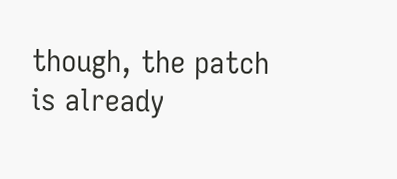though, the patch is already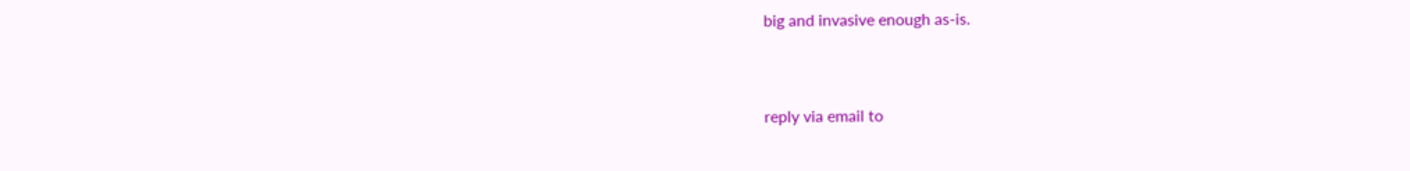big and invasive enough as-is.


reply via email to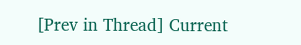[Prev in Thread] Current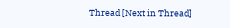Thread [Next in Thread]